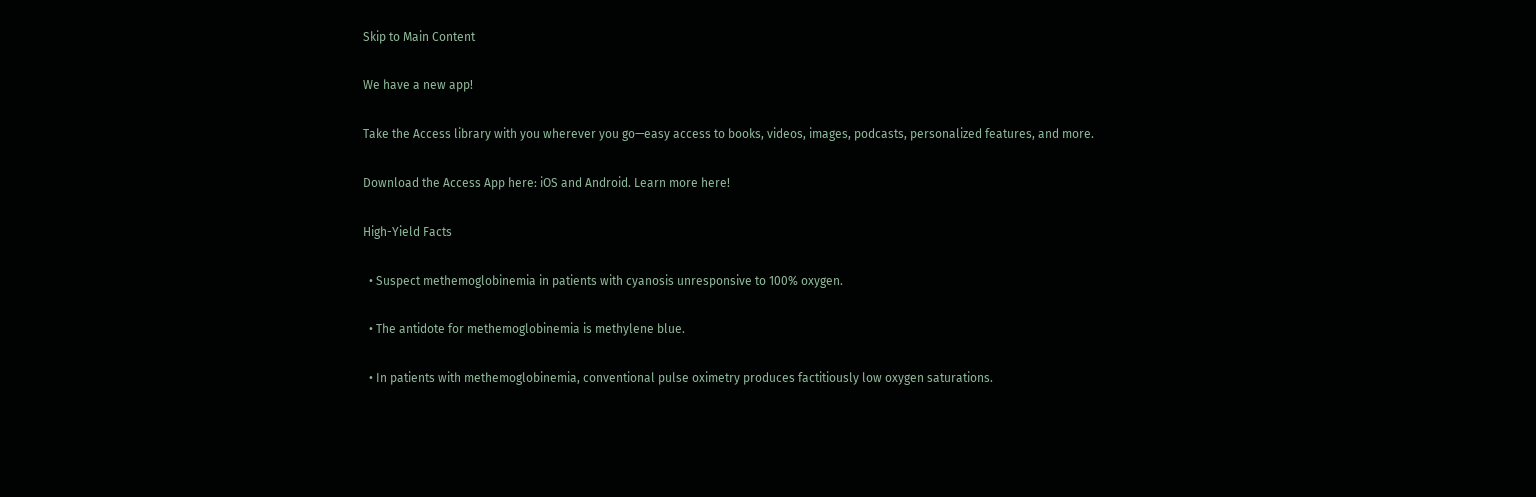Skip to Main Content

We have a new app!

Take the Access library with you wherever you go—easy access to books, videos, images, podcasts, personalized features, and more.

Download the Access App here: iOS and Android. Learn more here!

High-Yield Facts

  • Suspect methemoglobinemia in patients with cyanosis unresponsive to 100% oxygen.

  • The antidote for methemoglobinemia is methylene blue.

  • In patients with methemoglobinemia, conventional pulse oximetry produces factitiously low oxygen saturations.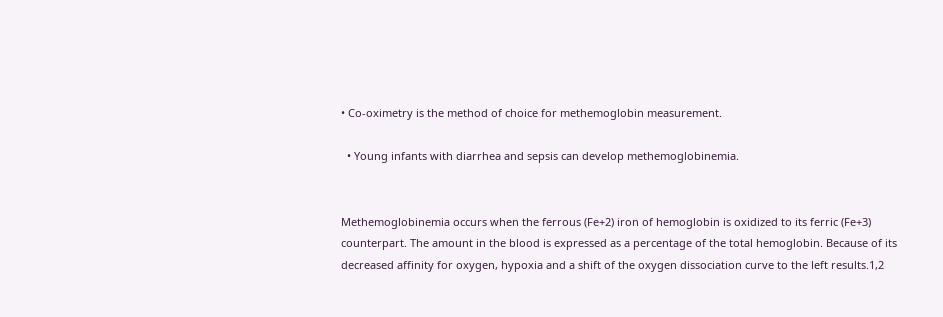• Co-oximetry is the method of choice for methemoglobin measurement.

  • Young infants with diarrhea and sepsis can develop methemoglobinemia.


Methemoglobinemia occurs when the ferrous (Fe+2) iron of hemoglobin is oxidized to its ferric (Fe+3) counterpart. The amount in the blood is expressed as a percentage of the total hemoglobin. Because of its decreased affinity for oxygen, hypoxia and a shift of the oxygen dissociation curve to the left results.1,2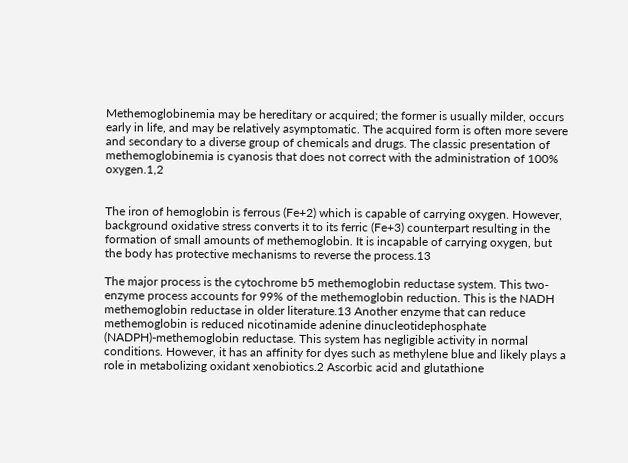Methemoglobinemia may be hereditary or acquired; the former is usually milder, occurs early in life, and may be relatively asymptomatic. The acquired form is often more severe and secondary to a diverse group of chemicals and drugs. The classic presentation of methemoglobinemia is cyanosis that does not correct with the administration of 100% oxygen.1,2


The iron of hemoglobin is ferrous (Fe+2) which is capable of carrying oxygen. However, background oxidative stress converts it to its ferric (Fe+3) counterpart resulting in the formation of small amounts of methemoglobin. It is incapable of carrying oxygen, but the body has protective mechanisms to reverse the process.13

The major process is the cytochrome b5 methemoglobin reductase system. This two-enzyme process accounts for 99% of the methemoglobin reduction. This is the NADH methemoglobin reductase in older literature.13 Another enzyme that can reduce methemoglobin is reduced nicotinamide adenine dinucleotidephosphate (NADPH)-methemoglobin reductase. This system has negligible activity in normal conditions. However, it has an affinity for dyes such as methylene blue and likely plays a role in metabolizing oxidant xenobiotics.2 Ascorbic acid and glutathione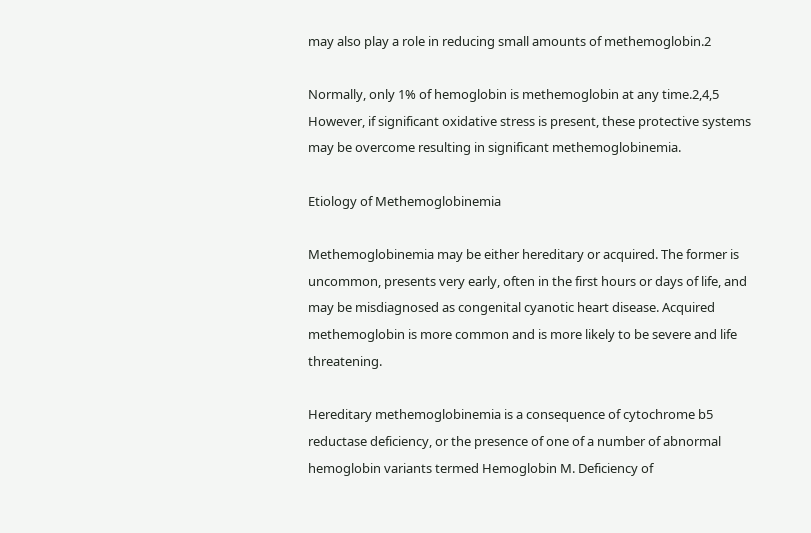may also play a role in reducing small amounts of methemoglobin.2

Normally, only 1% of hemoglobin is methemoglobin at any time.2,4,5 However, if significant oxidative stress is present, these protective systems may be overcome resulting in significant methemoglobinemia.

Etiology of Methemoglobinemia

Methemoglobinemia may be either hereditary or acquired. The former is uncommon, presents very early, often in the first hours or days of life, and may be misdiagnosed as congenital cyanotic heart disease. Acquired methemoglobin is more common and is more likely to be severe and life threatening.

Hereditary methemoglobinemia is a consequence of cytochrome b5 reductase deficiency, or the presence of one of a number of abnormal hemoglobin variants termed Hemoglobin M. Deficiency of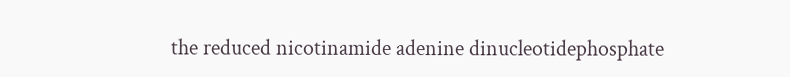the reduced nicotinamide adenine dinucleotidephosphate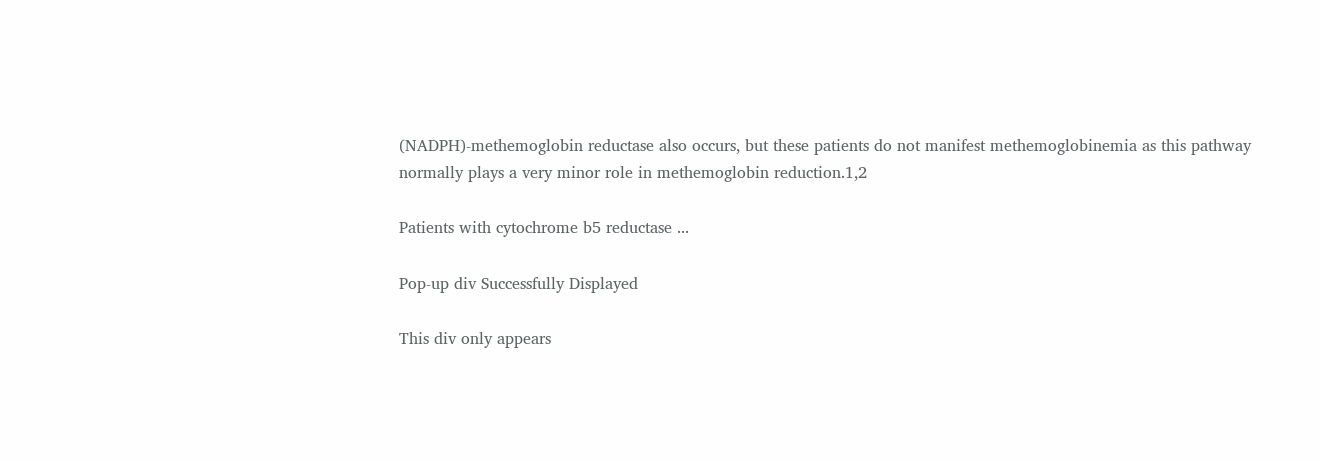(NADPH)-methemoglobin reductase also occurs, but these patients do not manifest methemoglobinemia as this pathway normally plays a very minor role in methemoglobin reduction.1,2

Patients with cytochrome b5 reductase ...

Pop-up div Successfully Displayed

This div only appears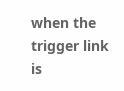when the trigger link is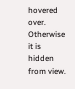hovered over. Otherwise it is hidden from view.